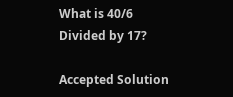What is 40/6 Divided by 17?

Accepted Solution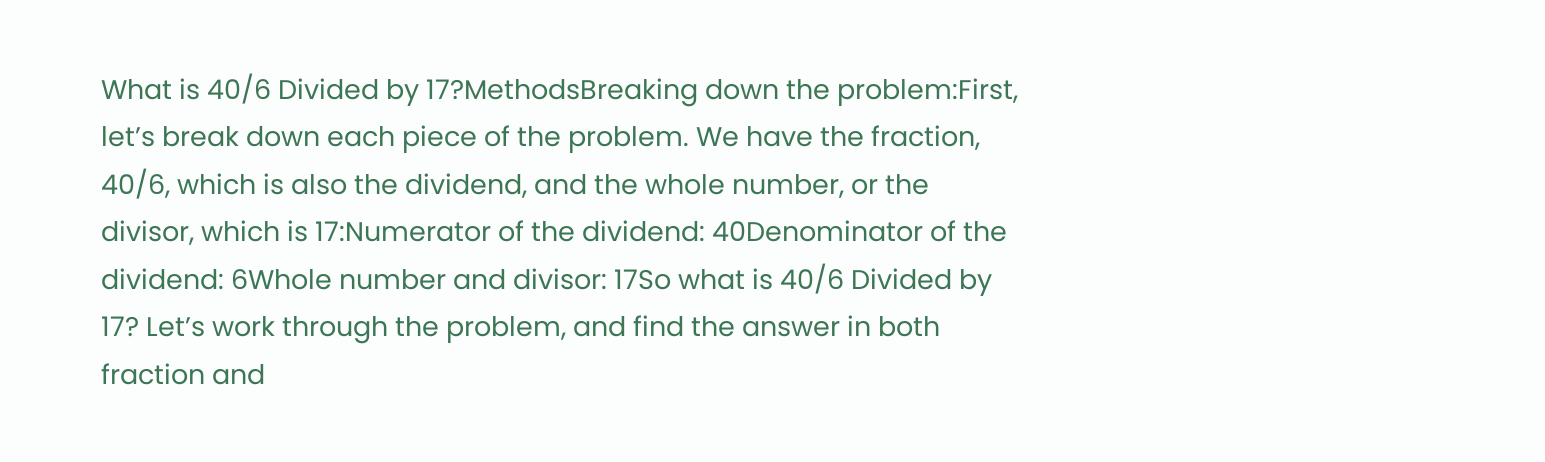What is 40/6 Divided by 17?MethodsBreaking down the problem:First, let’s break down each piece of the problem. We have the fraction, 40/6, which is also the dividend, and the whole number, or the divisor, which is 17:Numerator of the dividend: 40Denominator of the dividend: 6Whole number and divisor: 17So what is 40/6 Divided by 17? Let’s work through the problem, and find the answer in both fraction and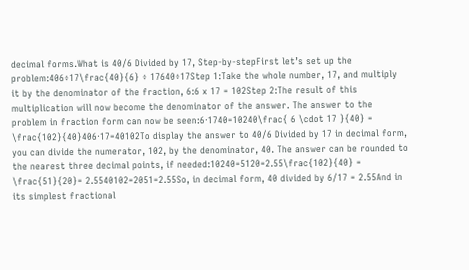decimal forms.What is 40/6 Divided by 17, Step-by-stepFirst let’s set up the problem:406÷17\frac{40}{6} ÷ 17640÷17Step 1:Take the whole number, 17, and multiply it by the denominator of the fraction, 6:6 x 17 = 102Step 2:The result of this multiplication will now become the denominator of the answer. The answer to the problem in fraction form can now be seen:6⋅1740=10240\frac{ 6 \cdot 17 }{40} = \frac{102}{40}406⋅17=40102To display the answer to 40/6 Divided by 17 in decimal form, you can divide the numerator, 102, by the denominator, 40. The answer can be rounded to the nearest three decimal points, if needed:10240=5120=2.55\frac{102}{40} = \frac{51}{20}= 2.5540102=2051=2.55So, in decimal form, 40 divided by 6/17 = 2.55And in its simplest fractional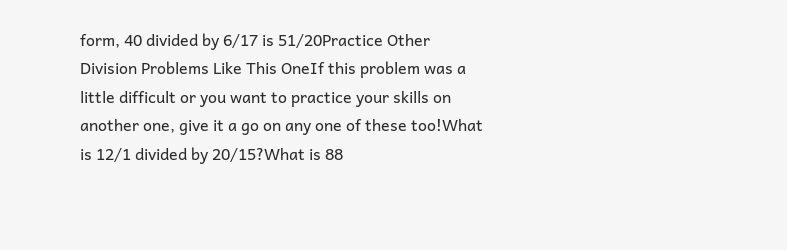form, 40 divided by 6/17 is 51/20Practice Other Division Problems Like This OneIf this problem was a little difficult or you want to practice your skills on another one, give it a go on any one of these too!What is 12/1 divided by 20/15?What is 88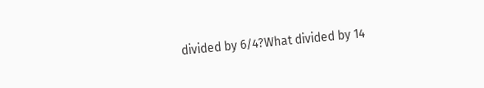divided by 6/4?What divided by 14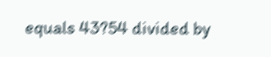equals 43?54 divided by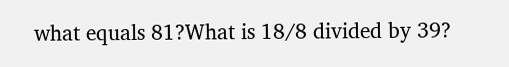what equals 81?What is 18/8 divided by 39?